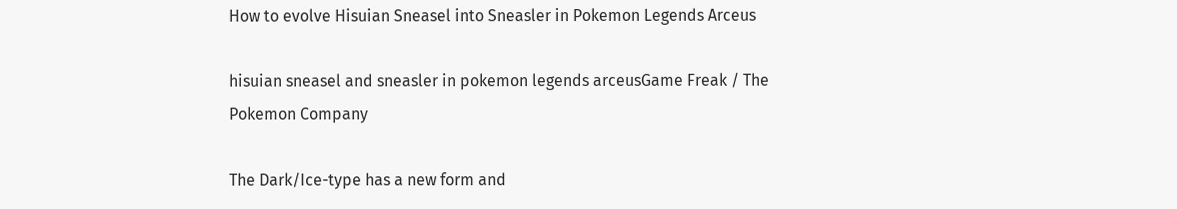How to evolve Hisuian Sneasel into Sneasler in Pokemon Legends Arceus

hisuian sneasel and sneasler in pokemon legends arceusGame Freak / The Pokemon Company

The Dark/Ice-type has a new form and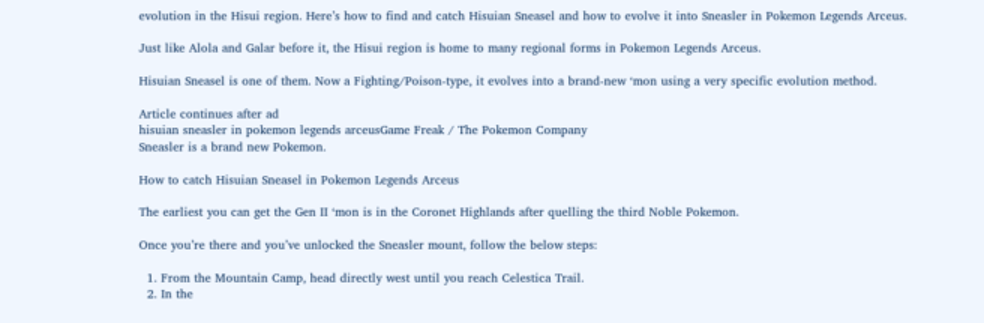evolution in the Hisui region. Here’s how to find and catch Hisuian Sneasel and how to evolve it into Sneasler in Pokemon Legends Arceus.

Just like Alola and Galar before it, the Hisui region is home to many regional forms in Pokemon Legends Arceus.

Hisuian Sneasel is one of them. Now a Fighting/Poison-type, it evolves into a brand-new ‘mon using a very specific evolution method.

Article continues after ad
hisuian sneasler in pokemon legends arceusGame Freak / The Pokemon Company
Sneasler is a brand new Pokemon.

How to catch Hisuian Sneasel in Pokemon Legends Arceus

The earliest you can get the Gen II ‘mon is in the Coronet Highlands after quelling the third Noble Pokemon.

Once you’re there and you’ve unlocked the Sneasler mount, follow the below steps:

  1. From the Mountain Camp, head directly west until you reach Celestica Trail.
  2. In the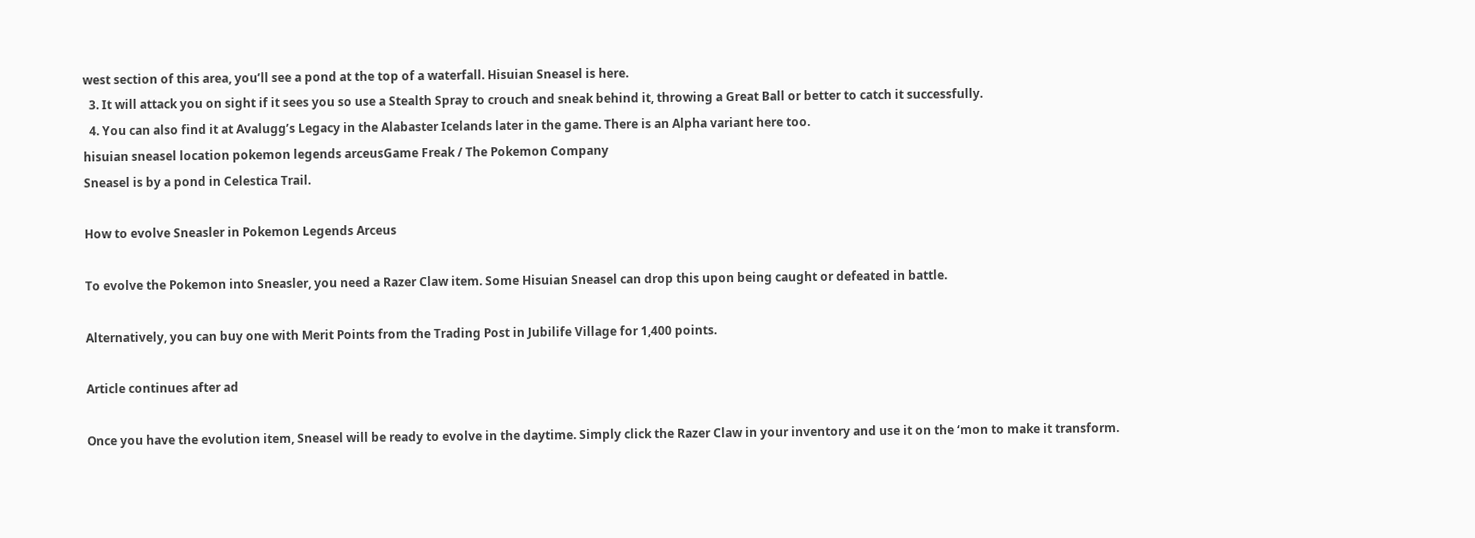west section of this area, you’ll see a pond at the top of a waterfall. Hisuian Sneasel is here.
  3. It will attack you on sight if it sees you so use a Stealth Spray to crouch and sneak behind it, throwing a Great Ball or better to catch it successfully.
  4. You can also find it at Avalugg’s Legacy in the Alabaster Icelands later in the game. There is an Alpha variant here too.
hisuian sneasel location pokemon legends arceusGame Freak / The Pokemon Company
Sneasel is by a pond in Celestica Trail.

How to evolve Sneasler in Pokemon Legends Arceus

To evolve the Pokemon into Sneasler, you need a Razer Claw item. Some Hisuian Sneasel can drop this upon being caught or defeated in battle.

Alternatively, you can buy one with Merit Points from the Trading Post in Jubilife Village for 1,400 points.

Article continues after ad

Once you have the evolution item, Sneasel will be ready to evolve in the daytime. Simply click the Razer Claw in your inventory and use it on the ‘mon to make it transform.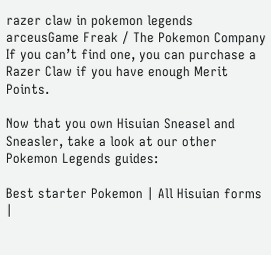razer claw in pokemon legends arceusGame Freak / The Pokemon Company
If you can’t find one, you can purchase a Razer Claw if you have enough Merit Points.

Now that you own Hisuian Sneasel and Sneasler, take a look at our other Pokemon Legends guides:

Best starter Pokemon | All Hisuian forms |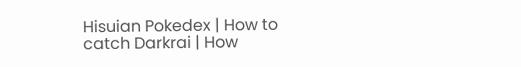Hisuian Pokedex | How to catch Darkrai | How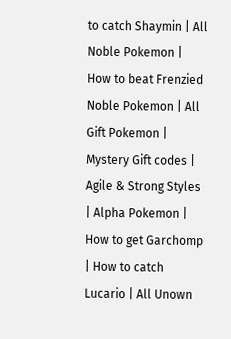to catch Shaymin | All Noble Pokemon | How to beat Frenzied Noble Pokemon | All Gift Pokemon | Mystery Gift codes | Agile & Strong Styles | Alpha Pokemon | How to get Garchomp | How to catch Lucario | All Unown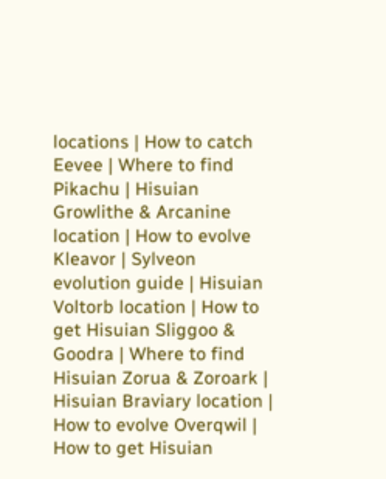locations | How to catch Eevee | Where to find Pikachu | Hisuian Growlithe & Arcanine location | How to evolve Kleavor | Sylveon evolution guide | Hisuian Voltorb location | How to get Hisuian Sliggoo & Goodra | Where to find Hisuian Zorua & Zoroark | Hisuian Braviary location | How to evolve Overqwil | How to get Hisuian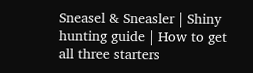Sneasel & Sneasler | Shiny hunting guide | How to get all three starters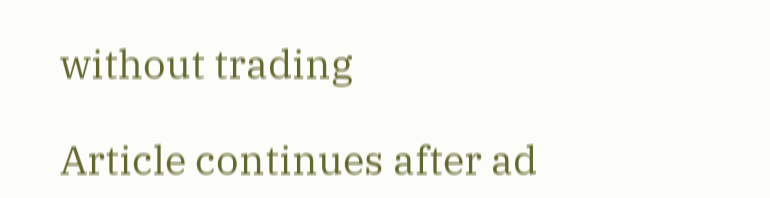without trading

Article continues after ad